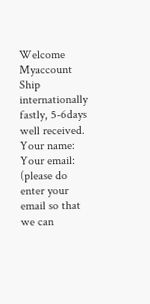Welcome Myaccount
Ship internationally fastly, 5-6days well received.
Your name:
Your email:
(please do enter your email so that we can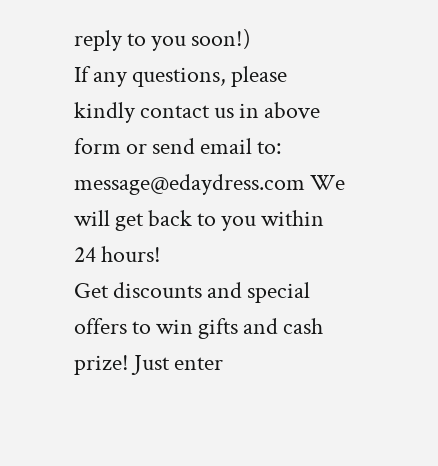reply to you soon!)
If any questions, please kindly contact us in above form or send email to: message@edaydress.com We will get back to you within 24 hours!
Get discounts and special offers to win gifts and cash prize! Just enter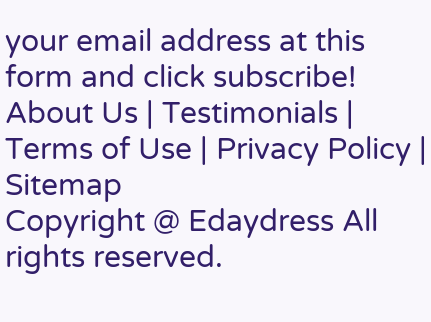your email address at this form and click subscribe!
About Us | Testimonials | Terms of Use | Privacy Policy | Sitemap
Copyright @ Edaydress All rights reserved.